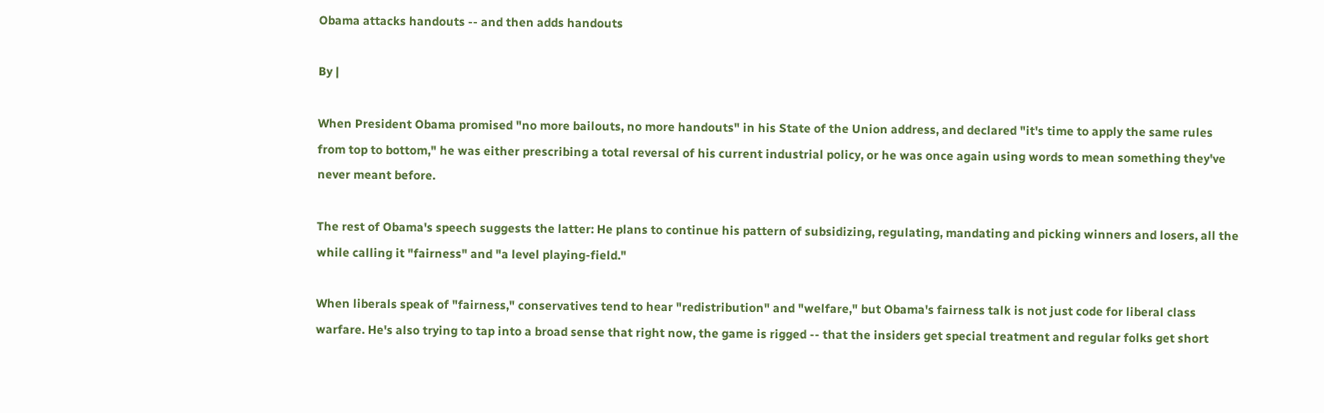Obama attacks handouts -- and then adds handouts

By |

When President Obama promised "no more bailouts, no more handouts" in his State of the Union address, and declared "it's time to apply the same rules from top to bottom," he was either prescribing a total reversal of his current industrial policy, or he was once again using words to mean something they've never meant before.

The rest of Obama's speech suggests the latter: He plans to continue his pattern of subsidizing, regulating, mandating and picking winners and losers, all the while calling it "fairness" and "a level playing-field."

When liberals speak of "fairness," conservatives tend to hear "redistribution" and "welfare," but Obama's fairness talk is not just code for liberal class warfare. He's also trying to tap into a broad sense that right now, the game is rigged -- that the insiders get special treatment and regular folks get short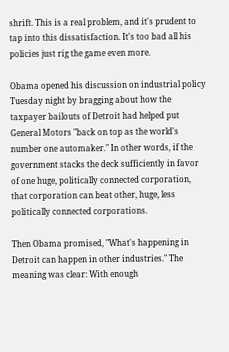shrift. This is a real problem, and it's prudent to tap into this dissatisfaction. It's too bad all his policies just rig the game even more.

Obama opened his discussion on industrial policy Tuesday night by bragging about how the taxpayer bailouts of Detroit had helped put General Motors "back on top as the world's number one automaker." In other words, if the government stacks the deck sufficiently in favor of one huge, politically connected corporation, that corporation can beat other, huge, less politically connected corporations.

Then Obama promised, "What's happening in Detroit can happen in other industries." The meaning was clear: With enough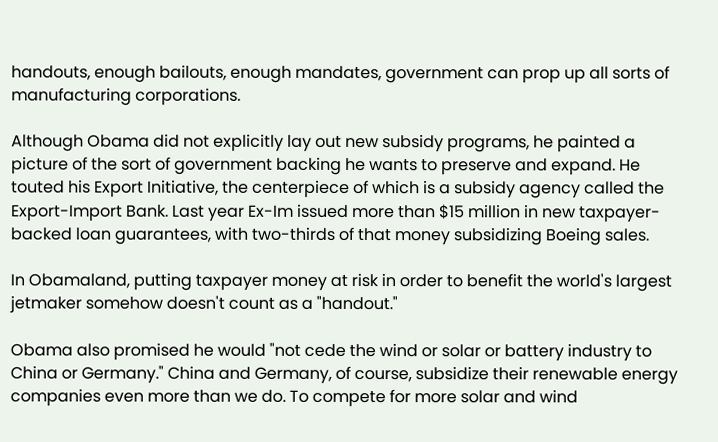handouts, enough bailouts, enough mandates, government can prop up all sorts of manufacturing corporations.

Although Obama did not explicitly lay out new subsidy programs, he painted a picture of the sort of government backing he wants to preserve and expand. He touted his Export Initiative, the centerpiece of which is a subsidy agency called the Export-Import Bank. Last year Ex-Im issued more than $15 million in new taxpayer-backed loan guarantees, with two-thirds of that money subsidizing Boeing sales.

In Obamaland, putting taxpayer money at risk in order to benefit the world's largest jetmaker somehow doesn't count as a "handout."

Obama also promised he would "not cede the wind or solar or battery industry to China or Germany." China and Germany, of course, subsidize their renewable energy companies even more than we do. To compete for more solar and wind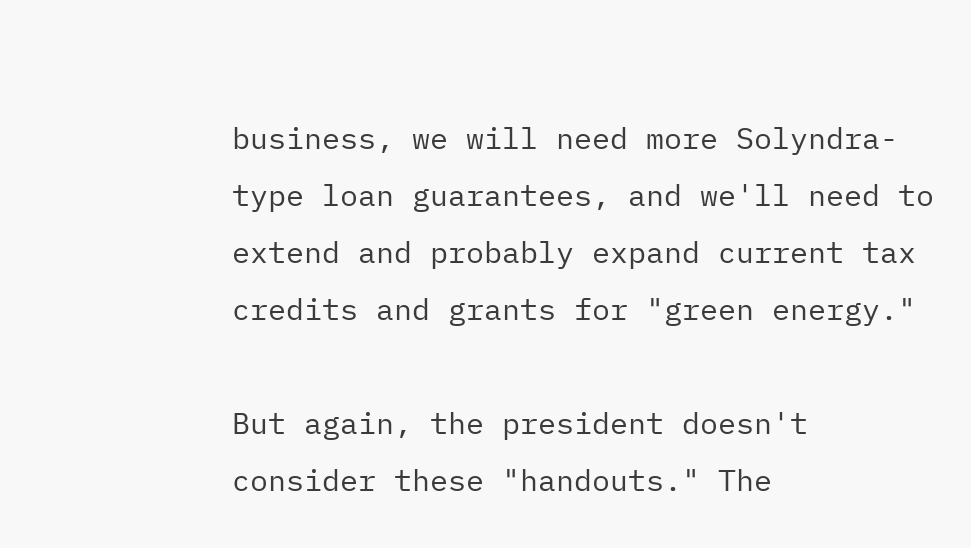business, we will need more Solyndra-type loan guarantees, and we'll need to extend and probably expand current tax credits and grants for "green energy."

But again, the president doesn't consider these "handouts." The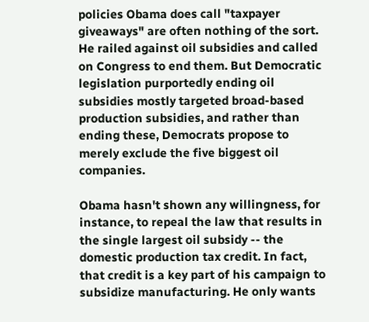policies Obama does call "taxpayer giveaways" are often nothing of the sort. He railed against oil subsidies and called on Congress to end them. But Democratic legislation purportedly ending oil subsidies mostly targeted broad-based production subsidies, and rather than ending these, Democrats propose to merely exclude the five biggest oil companies.

Obama hasn't shown any willingness, for instance, to repeal the law that results in the single largest oil subsidy -- the domestic production tax credit. In fact, that credit is a key part of his campaign to subsidize manufacturing. He only wants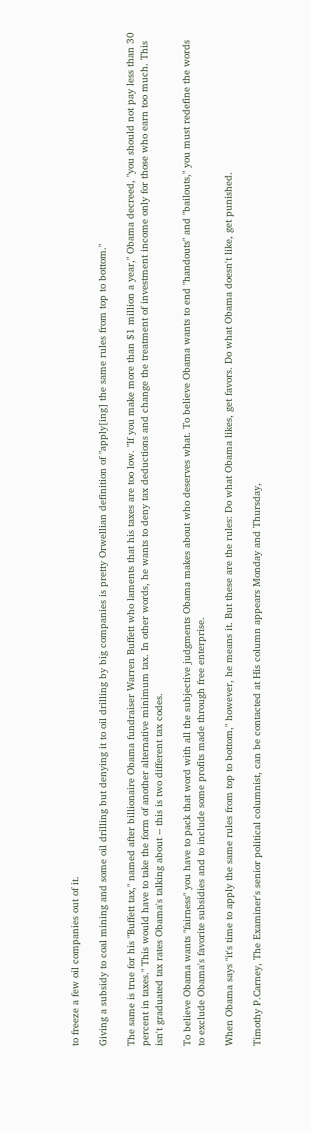to freeze a few oil companies out of it.

Giving a subsidy to coal mining and some oil drilling but denying it to oil drilling by big companies is pretty Orwellian definition of "apply[ing] the same rules from top to bottom."

The same is true for his "Buffett tax," named after billionaire Obama fundraiser Warren Buffett who laments that his taxes are too low. "If you make more than $1 million a year," Obama decreed, "you should not pay less than 30 percent in taxes." This would have to take the form of another alternative minimum tax. In other words, he wants to deny tax deductions and change the treatment of investment income only for those who earn too much. This isn't graduated tax rates Obama's talking about -- this is two different tax codes.

To believe Obama wants "fairness" you have to pack that word with all the subjective judgments Obama makes about who deserves what. To believe Obama wants to end "handouts" and "bailouts," you must redefine the words to exclude Obama's favorite subsidies and to include some profits made through free enterprise.

When Obama says "it's time to apply the same rules from top to bottom," however, he means it. But these are the rules: Do what Obama likes, get favors. Do what Obama doesn't like, get punished.

Timothy P.Carney, The Examiner's senior political columnist, can be contacted at His column appears Monday and Thursday,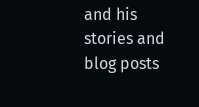and his stories and blog posts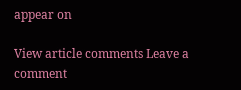appear on

View article comments Leave a comment